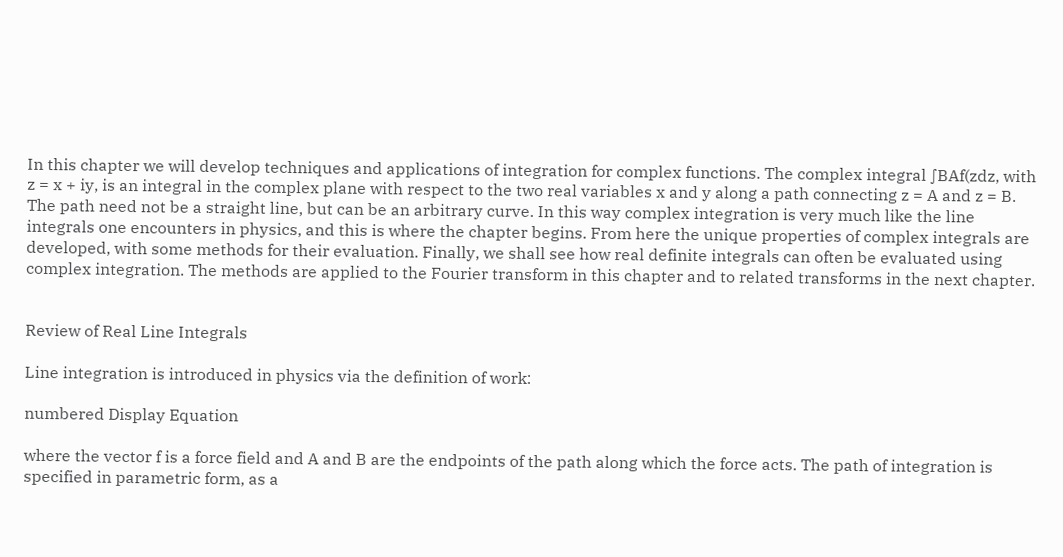In this chapter we will develop techniques and applications of integration for complex functions. The complex integral ∫BAf(zdz, with z = x + iy, is an integral in the complex plane with respect to the two real variables x and y along a path connecting z = A and z = B. The path need not be a straight line, but can be an arbitrary curve. In this way complex integration is very much like the line integrals one encounters in physics, and this is where the chapter begins. From here the unique properties of complex integrals are developed, with some methods for their evaluation. Finally, we shall see how real definite integrals can often be evaluated using complex integration. The methods are applied to the Fourier transform in this chapter and to related transforms in the next chapter.


Review of Real Line Integrals

Line integration is introduced in physics via the definition of work:

numbered Display Equation

where the vector f is a force field and A and B are the endpoints of the path along which the force acts. The path of integration is specified in parametric form, as a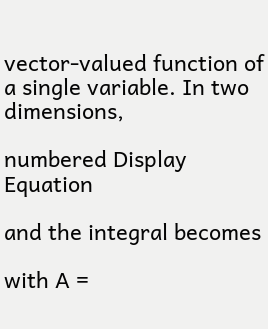vector-valued function of a single variable. In two dimensions,

numbered Display Equation

and the integral becomes

with A =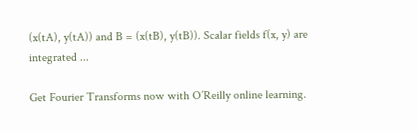(x(tA), y(tA)) and B = (x(tB), y(tB)). Scalar fields f(x, y) are integrated ...

Get Fourier Transforms now with O’Reilly online learning.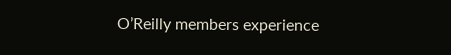O’Reilly members experience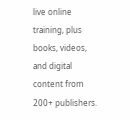live online training, plus books, videos, and digital content from 200+ publishers.